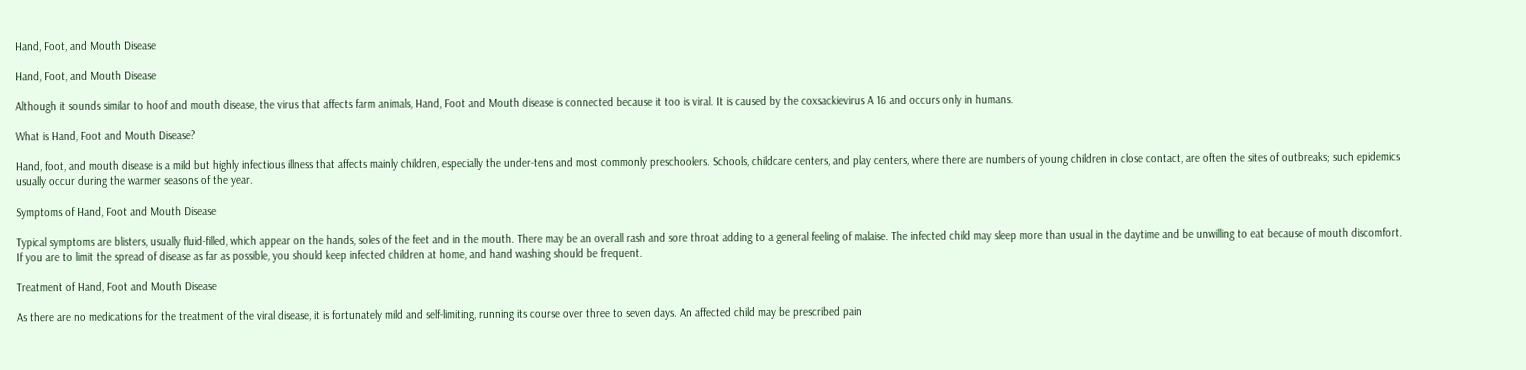Hand, Foot, and Mouth Disease

Hand, Foot, and Mouth Disease

Although it sounds similar to hoof and mouth disease, the virus that affects farm animals, Hand, Foot and Mouth disease is connected because it too is viral. It is caused by the coxsackievirus A 16 and occurs only in humans.

What is Hand, Foot and Mouth Disease?

Hand, foot, and mouth disease is a mild but highly infectious illness that affects mainly children, especially the under-tens and most commonly preschoolers. Schools, childcare centers, and play centers, where there are numbers of young children in close contact, are often the sites of outbreaks; such epidemics usually occur during the warmer seasons of the year.

Symptoms of Hand, Foot and Mouth Disease

Typical symptoms are blisters, usually fluid-filled, which appear on the hands, soles of the feet and in the mouth. There may be an overall rash and sore throat adding to a general feeling of malaise. The infected child may sleep more than usual in the daytime and be unwilling to eat because of mouth discomfort. If you are to limit the spread of disease as far as possible, you should keep infected children at home, and hand washing should be frequent.

Treatment of Hand, Foot and Mouth Disease

As there are no medications for the treatment of the viral disease, it is fortunately mild and self-limiting, running its course over three to seven days. An affected child may be prescribed pain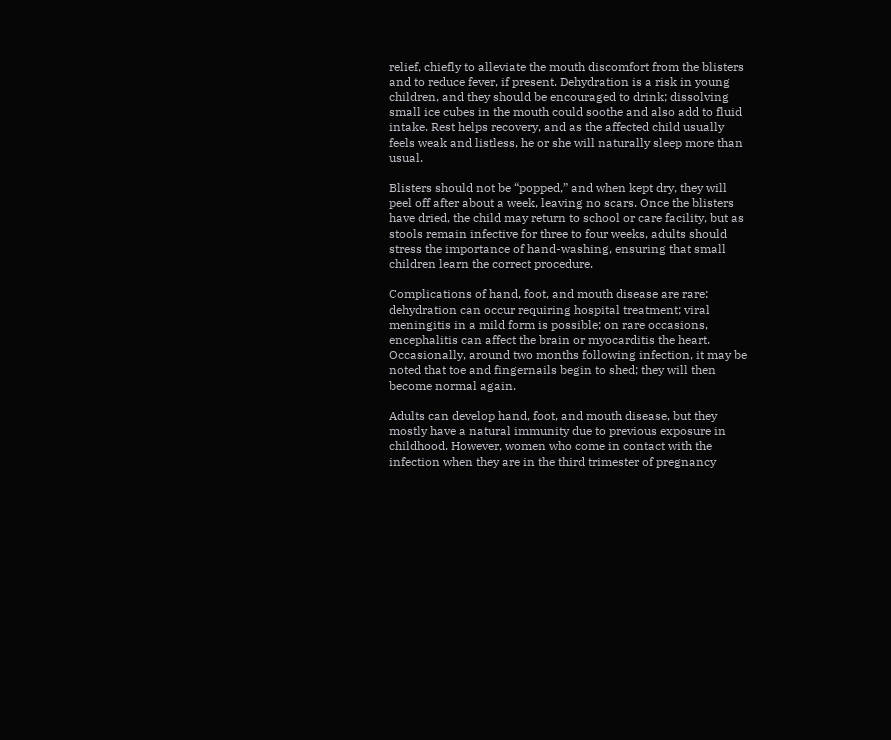relief, chiefly to alleviate the mouth discomfort from the blisters and to reduce fever, if present. Dehydration is a risk in young children, and they should be encouraged to drink; dissolving small ice cubes in the mouth could soothe and also add to fluid intake. Rest helps recovery, and as the affected child usually feels weak and listless, he or she will naturally sleep more than usual.

Blisters should not be “popped,” and when kept dry, they will peel off after about a week, leaving no scars. Once the blisters have dried, the child may return to school or care facility, but as stools remain infective for three to four weeks, adults should stress the importance of hand-washing, ensuring that small children learn the correct procedure.

Complications of hand, foot, and mouth disease are rare: dehydration can occur requiring hospital treatment; viral meningitis in a mild form is possible; on rare occasions, encephalitis can affect the brain or myocarditis the heart. Occasionally, around two months following infection, it may be noted that toe and fingernails begin to shed; they will then become normal again.

Adults can develop hand, foot, and mouth disease, but they mostly have a natural immunity due to previous exposure in childhood. However, women who come in contact with the infection when they are in the third trimester of pregnancy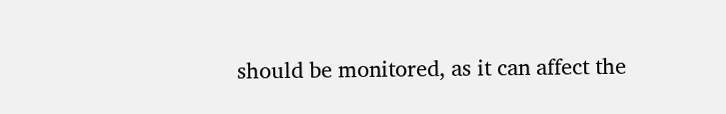should be monitored, as it can affect the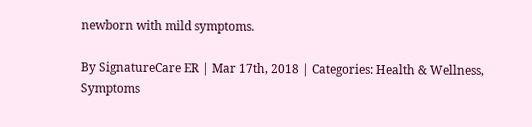newborn with mild symptoms.

By SignatureCare ER | Mar 17th, 2018 | Categories: Health & Wellness, Symptoms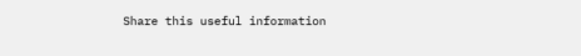Share this useful information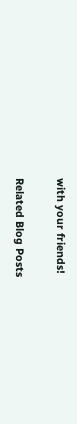with your friends!

Related Blog Posts